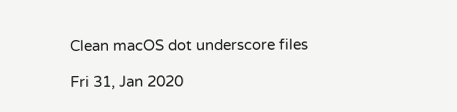Clean macOS dot underscore files

Fri 31, Jan 2020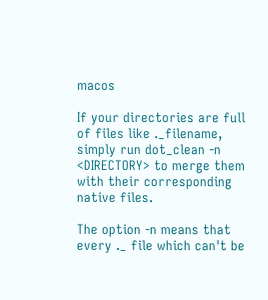macos

If your directories are full of files like ._filename, simply run dot_clean -n <DIRECTORY> to merge them with their corresponding native files.

The option -n means that every ._ file which can't be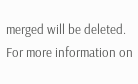merged will be deleted. For more information on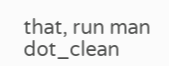that, run man dot_clean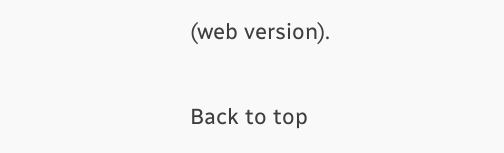(web version).

Back to top